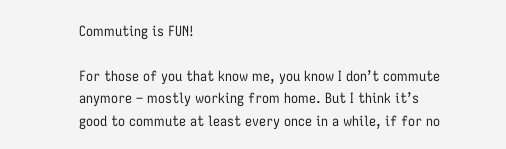Commuting is FUN!

For those of you that know me, you know I don’t commute anymore – mostly working from home. But I think it’s good to commute at least every once in a while, if for no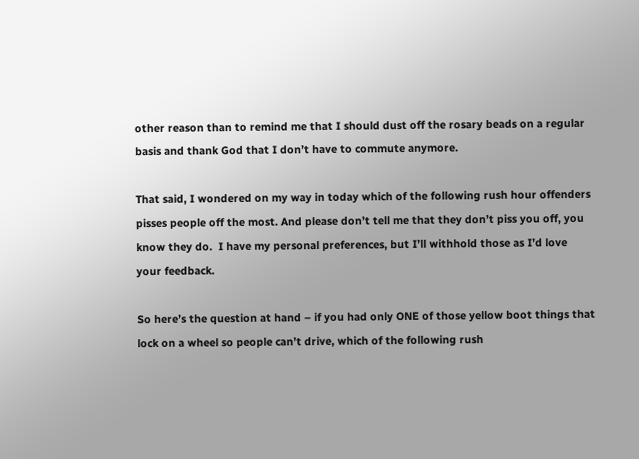other reason than to remind me that I should dust off the rosary beads on a regular basis and thank God that I don’t have to commute anymore.

That said, I wondered on my way in today which of the following rush hour offenders pisses people off the most. And please don’t tell me that they don’t piss you off, you know they do.  I have my personal preferences, but I’ll withhold those as I’d love your feedback.

So here’s the question at hand – if you had only ONE of those yellow boot things that lock on a wheel so people can’t drive, which of the following rush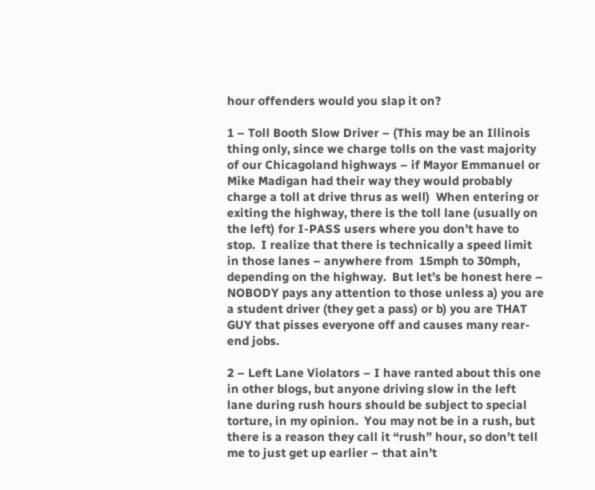hour offenders would you slap it on?

1 – Toll Booth Slow Driver – (This may be an Illinois thing only, since we charge tolls on the vast majority of our Chicagoland highways – if Mayor Emmanuel or Mike Madigan had their way they would probably charge a toll at drive thrus as well)  When entering or exiting the highway, there is the toll lane (usually on the left) for I-PASS users where you don’t have to stop.  I realize that there is technically a speed limit in those lanes – anywhere from  15mph to 30mph, depending on the highway.  But let’s be honest here – NOBODY pays any attention to those unless a) you are a student driver (they get a pass) or b) you are THAT GUY that pisses everyone off and causes many rear-end jobs.

2 – Left Lane Violators – I have ranted about this one in other blogs, but anyone driving slow in the left lane during rush hours should be subject to special torture, in my opinion.  You may not be in a rush, but there is a reason they call it “rush” hour, so don’t tell me to just get up earlier – that ain’t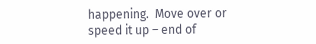happening.  Move over or speed it up – end of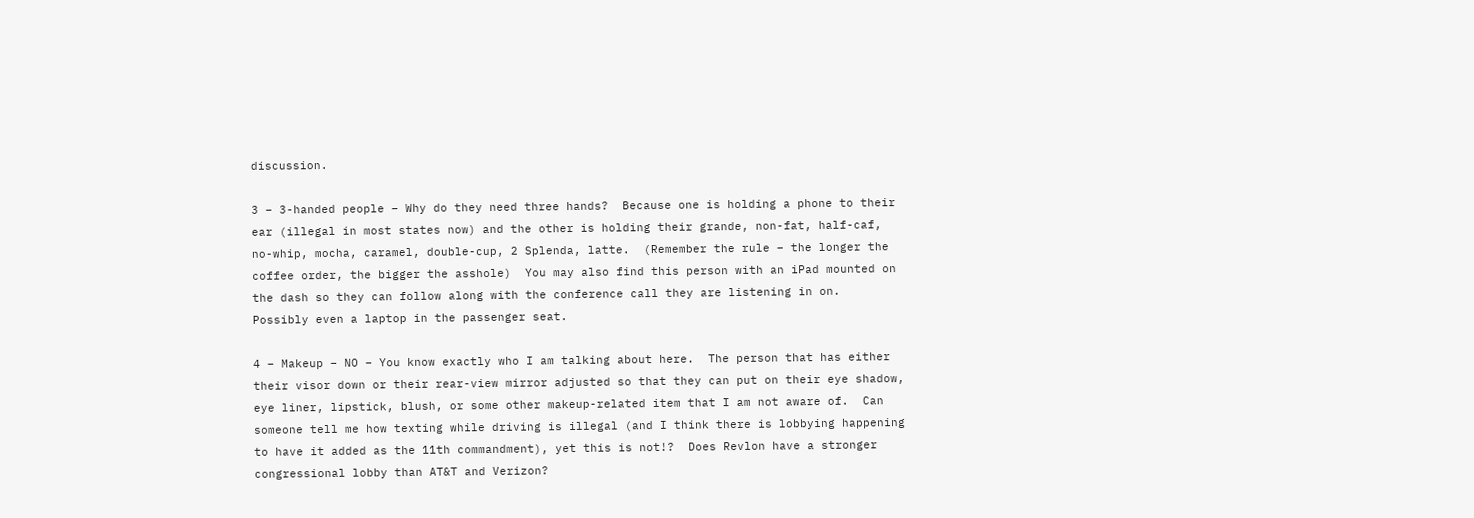discussion.

3 – 3-handed people – Why do they need three hands?  Because one is holding a phone to their ear (illegal in most states now) and the other is holding their grande, non-fat, half-caf, no-whip, mocha, caramel, double-cup, 2 Splenda, latte.  (Remember the rule – the longer the coffee order, the bigger the asshole)  You may also find this person with an iPad mounted on the dash so they can follow along with the conference call they are listening in on.  Possibly even a laptop in the passenger seat.

4 – Makeup – NO – You know exactly who I am talking about here.  The person that has either their visor down or their rear-view mirror adjusted so that they can put on their eye shadow, eye liner, lipstick, blush, or some other makeup-related item that I am not aware of.  Can someone tell me how texting while driving is illegal (and I think there is lobbying happening to have it added as the 11th commandment), yet this is not!?  Does Revlon have a stronger congressional lobby than AT&T and Verizon?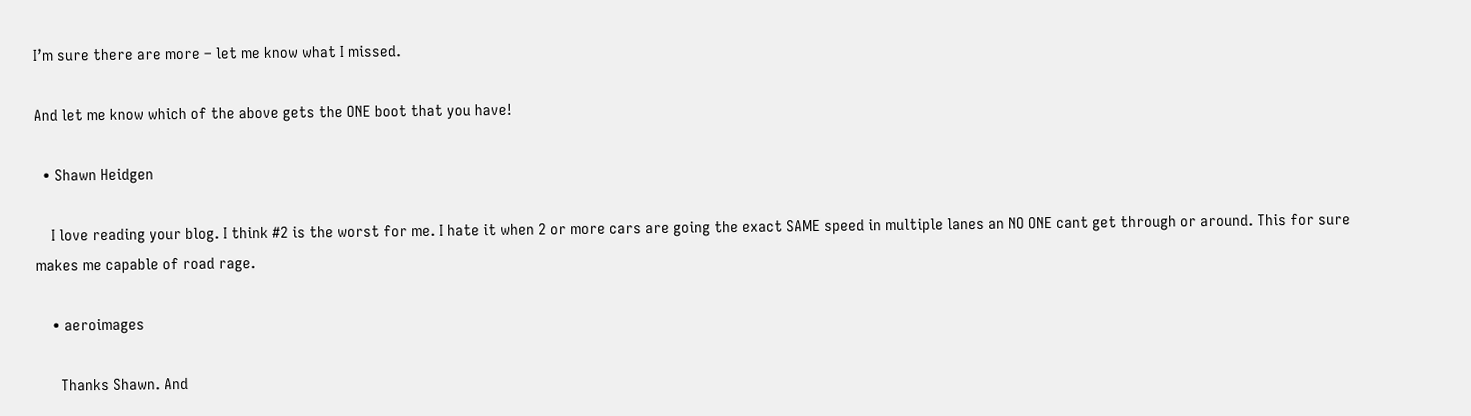I’m sure there are more – let me know what I missed.

And let me know which of the above gets the ONE boot that you have!

  • Shawn Heidgen

    I love reading your blog. I think #2 is the worst for me. I hate it when 2 or more cars are going the exact SAME speed in multiple lanes an NO ONE cant get through or around. This for sure makes me capable of road rage.

    • aeroimages

      Thanks Shawn. And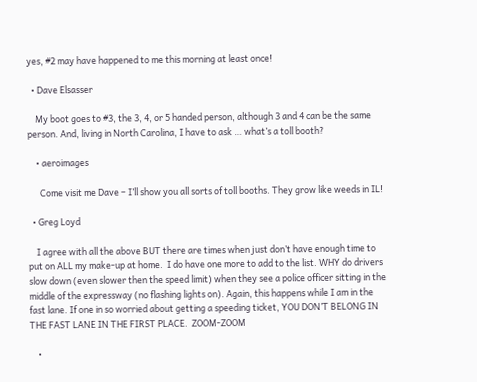yes, #2 may have happened to me this morning at least once!

  • Dave Elsasser

    My boot goes to #3, the 3, 4, or 5 handed person, although 3 and 4 can be the same person. And, living in North Carolina, I have to ask … what’s a toll booth?

    • aeroimages

      Come visit me Dave – I’ll show you all sorts of toll booths. They grow like weeds in IL!

  • Greg Loyd

    I agree with all the above BUT there are times when just don’t have enough time to put on ALL my make-up at home.  I do have one more to add to the list. WHY do drivers slow down (even slower then the speed limit) when they see a police officer sitting in the middle of the expressway (no flashing lights on). Again, this happens while I am in the fast lane. If one in so worried about getting a speeding ticket, YOU DON’T BELONG IN THE FAST LANE IN THE FIRST PLACE.  ZOOM-ZOOM

    •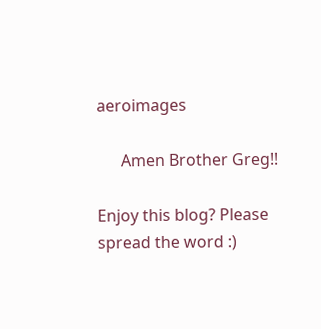aeroimages

      Amen Brother Greg!!

Enjoy this blog? Please spread the word :)